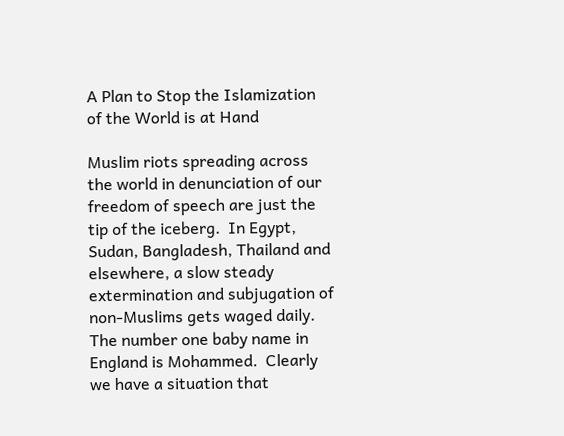A Plan to Stop the Islamization of the World is at Hand

Muslim riots spreading across the world in denunciation of our freedom of speech are just the tip of the iceberg.  In Egypt, Sudan, Bangladesh, Thailand and elsewhere, a slow steady extermination and subjugation of non-Muslims gets waged daily.  The number one baby name in England is Mohammed.  Clearly we have a situation that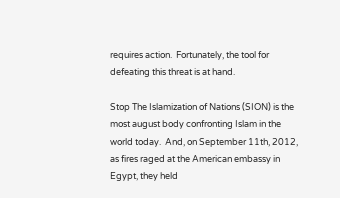requires action.  Fortunately, the tool for defeating this threat is at hand.

Stop The Islamization of Nations (SION) is the most august body confronting Islam in the world today.  And, on September 11th, 2012, as fires raged at the American embassy in Egypt, they held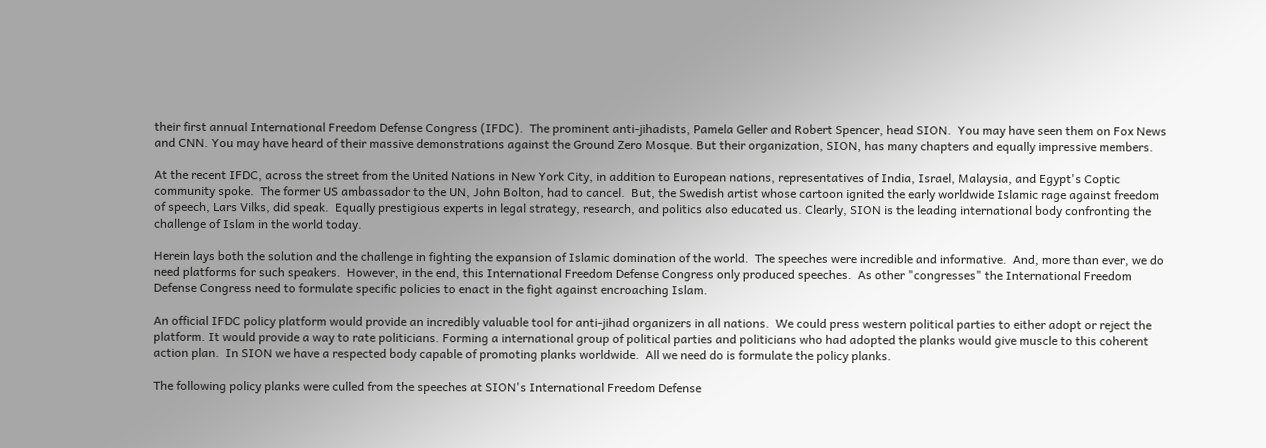their first annual International Freedom Defense Congress (IFDC).  The prominent anti-jihadists, Pamela Geller and Robert Spencer, head SION.  You may have seen them on Fox News and CNN. You may have heard of their massive demonstrations against the Ground Zero Mosque. But their organization, SION, has many chapters and equally impressive members.

At the recent IFDC, across the street from the United Nations in New York City, in addition to European nations, representatives of India, Israel, Malaysia, and Egypt's Coptic community spoke.  The former US ambassador to the UN, John Bolton, had to cancel.  But, the Swedish artist whose cartoon ignited the early worldwide Islamic rage against freedom of speech, Lars Vilks, did speak.  Equally prestigious experts in legal strategy, research, and politics also educated us. Clearly, SION is the leading international body confronting the challenge of Islam in the world today.

Herein lays both the solution and the challenge in fighting the expansion of Islamic domination of the world.  The speeches were incredible and informative.  And, more than ever, we do need platforms for such speakers.  However, in the end, this International Freedom Defense Congress only produced speeches.  As other "congresses" the International Freedom Defense Congress need to formulate specific policies to enact in the fight against encroaching Islam.

An official IFDC policy platform would provide an incredibly valuable tool for anti-jihad organizers in all nations.  We could press western political parties to either adopt or reject the platform. It would provide a way to rate politicians. Forming a international group of political parties and politicians who had adopted the planks would give muscle to this coherent action plan.  In SION we have a respected body capable of promoting planks worldwide.  All we need do is formulate the policy planks.

The following policy planks were culled from the speeches at SION's International Freedom Defense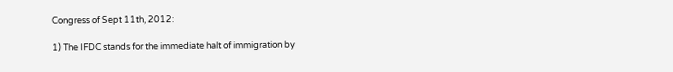Congress of Sept 11th, 2012:

1) The IFDC stands for the immediate halt of immigration by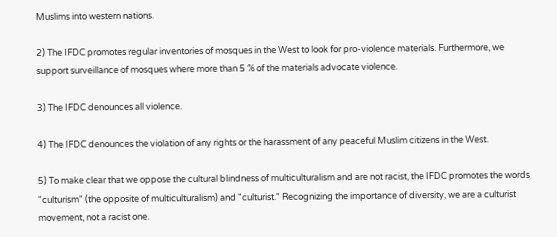Muslims into western nations.

2) The IFDC promotes regular inventories of mosques in the West to look for pro-violence materials. Furthermore, we support surveillance of mosques where more than 5 % of the materials advocate violence.

3) The IFDC denounces all violence.

4) The IFDC denounces the violation of any rights or the harassment of any peaceful Muslim citizens in the West.

5) To make clear that we oppose the cultural blindness of multiculturalism and are not racist, the IFDC promotes the words "culturism" (the opposite of multiculturalism) and "culturist." Recognizing the importance of diversity, we are a culturist movement, not a racist one.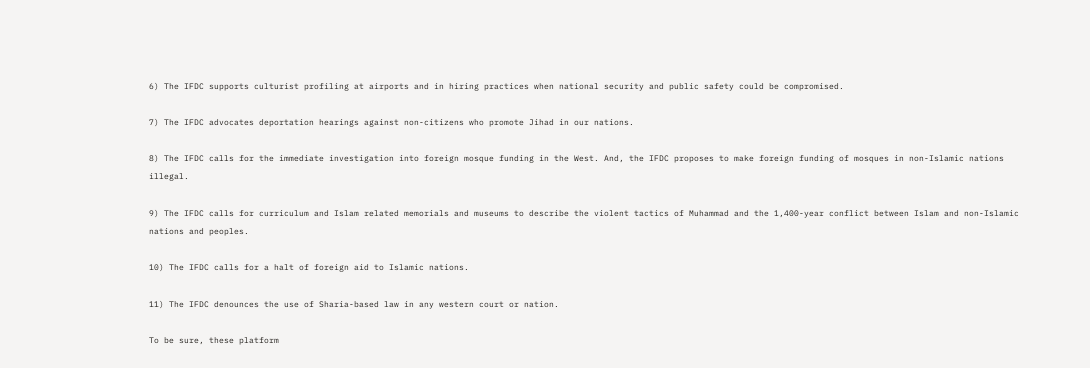6) The IFDC supports culturist profiling at airports and in hiring practices when national security and public safety could be compromised.

7) The IFDC advocates deportation hearings against non-citizens who promote Jihad in our nations.

8) The IFDC calls for the immediate investigation into foreign mosque funding in the West. And, the IFDC proposes to make foreign funding of mosques in non-Islamic nations illegal.

9) The IFDC calls for curriculum and Islam related memorials and museums to describe the violent tactics of Muhammad and the 1,400-year conflict between Islam and non-Islamic nations and peoples.

10) The IFDC calls for a halt of foreign aid to Islamic nations.

11) The IFDC denounces the use of Sharia-based law in any western court or nation.

To be sure, these platform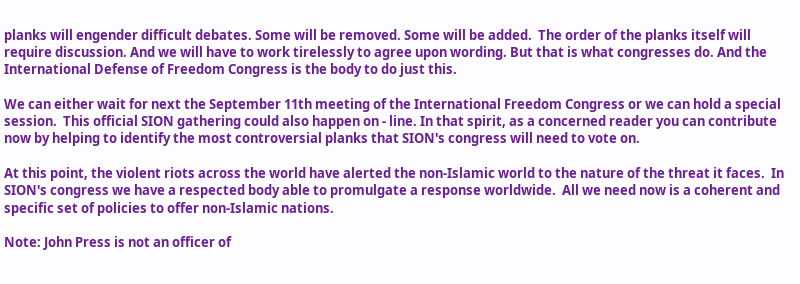planks will engender difficult debates. Some will be removed. Some will be added.  The order of the planks itself will require discussion. And we will have to work tirelessly to agree upon wording. But that is what congresses do. And the International Defense of Freedom Congress is the body to do just this.

We can either wait for next the September 11th meeting of the International Freedom Congress or we can hold a special session.  This official SION gathering could also happen on - line. In that spirit, as a concerned reader you can contribute now by helping to identify the most controversial planks that SION's congress will need to vote on.

At this point, the violent riots across the world have alerted the non-Islamic world to the nature of the threat it faces.  In SION's congress we have a respected body able to promulgate a response worldwide.  All we need now is a coherent and specific set of policies to offer non-Islamic nations.

Note: John Press is not an officer of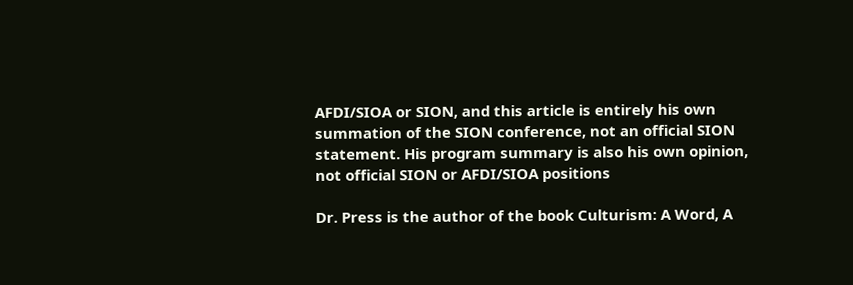AFDI/SIOA or SION, and this article is entirely his own summation of the SION conference, not an official SION statement. His program summary is also his own opinion, not official SION or AFDI/SIOA positions

Dr. Press is the author of the book Culturism: A Word, A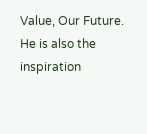Value, Our Future.  He is also the inspiration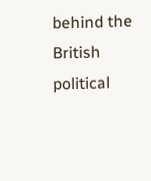behind the British political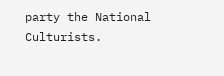party the National Culturists.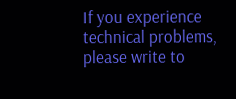If you experience technical problems, please write to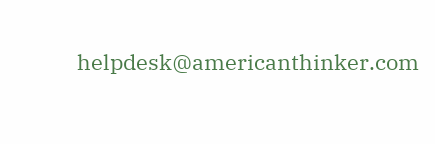helpdesk@americanthinker.com